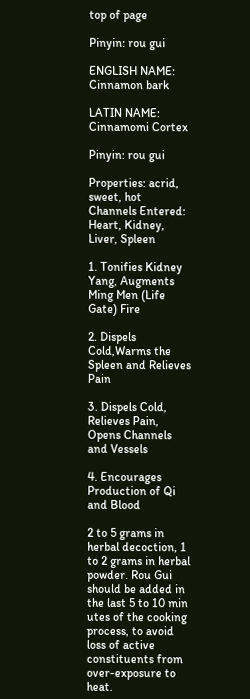top of page

Pinyin: rou gui

ENGLISH NAME: Cinnamon bark

LATIN NAME: Cinnamomi Cortex

Pinyin: rou gui

Properties: acrid, sweet, hot
Channels Entered: Heart, Kidney, Liver, Spleen

1. Tonifies Kidney Yang, Augments Ming Men (Life Gate) Fire

2. Dispels Cold,Warms the Spleen and Relieves Pain

3. Dispels Cold, Relieves Pain, Opens Channels and Vessels

4. Encourages Production of Qi and Blood

2 to 5 grams in herbal decoction, 1 to 2 grams in herbal powder. Rou Gui should be added in the last 5 to 10 min utes of the cooking process, to avoid loss of active constituents from over-exposure to heat.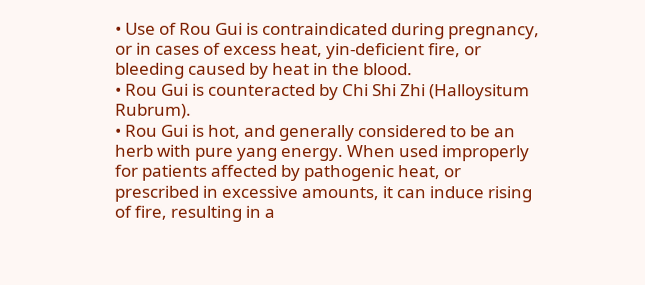• Use of Rou Gui is contraindicated during pregnancy, or in cases of excess heat, yin-deficient fire, or bleeding caused by heat in the blood.
• Rou Gui is counteracted by Chi Shi Zhi (Halloysitum Rubrum).
• Rou Gui is hot, and generally considered to be an herb with pure yang energy. When used improperly for patients affected by pathogenic heat, or prescribed in excessive amounts, it can induce rising of fire, resulting in a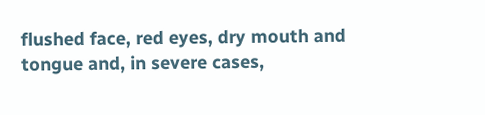flushed face, red eyes, dry mouth and tongue and, in severe cases,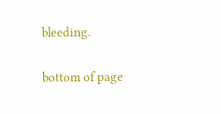bleeding.

bottom of page